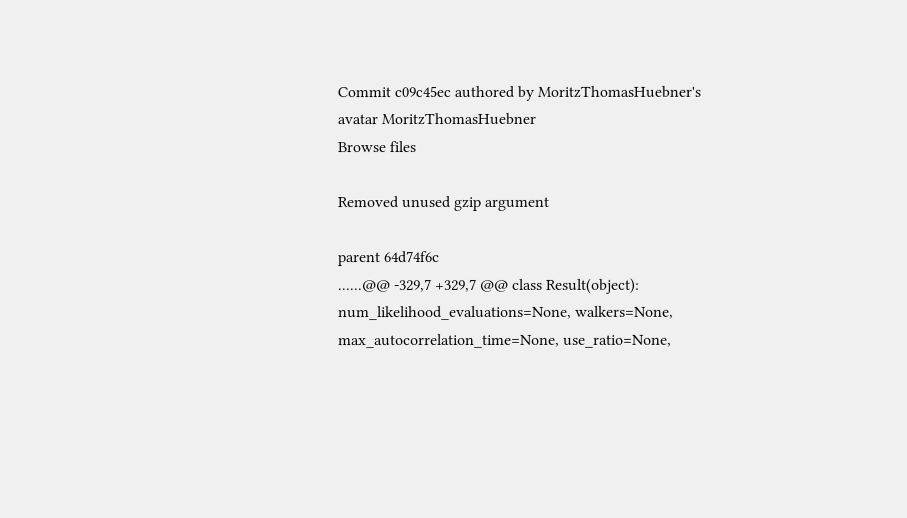Commit c09c45ec authored by MoritzThomasHuebner's avatar MoritzThomasHuebner
Browse files

Removed unused gzip argument

parent 64d74f6c
......@@ -329,7 +329,7 @@ class Result(object):
num_likelihood_evaluations=None, walkers=None,
max_autocorrelation_time=None, use_ratio=None,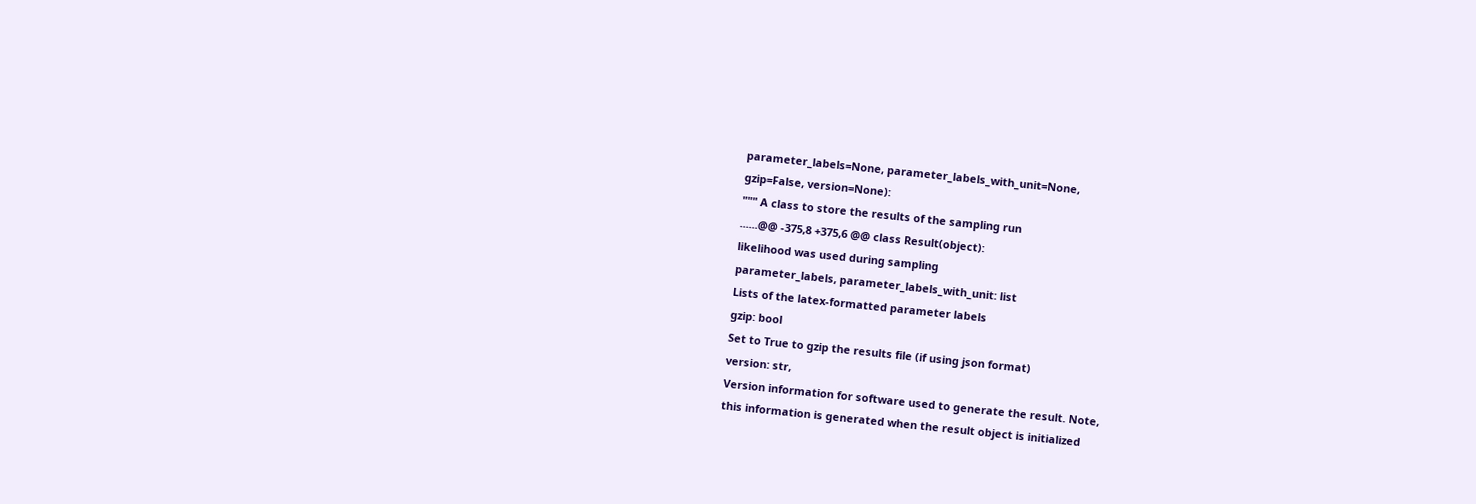parameter_labels=None, parameter_labels_with_unit=None,
gzip=False, version=None):
""" A class to store the results of the sampling run
......@@ -375,8 +375,6 @@ class Result(object):
likelihood was used during sampling
parameter_labels, parameter_labels_with_unit: list
Lists of the latex-formatted parameter labels
gzip: bool
Set to True to gzip the results file (if using json format)
version: str,
Version information for software used to generate the result. Note,
this information is generated when the result object is initialized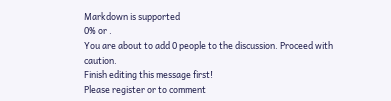Markdown is supported
0% or .
You are about to add 0 people to the discussion. Proceed with caution.
Finish editing this message first!
Please register or to comment